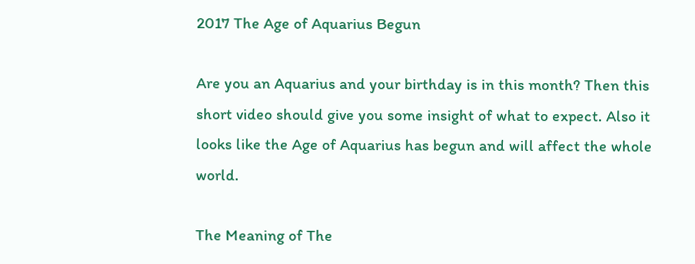2017 The Age of Aquarius Begun

Are you an Aquarius and your birthday is in this month? Then this short video should give you some insight of what to expect. Also it looks like the Age of Aquarius has begun and will affect the whole world.

The Meaning of The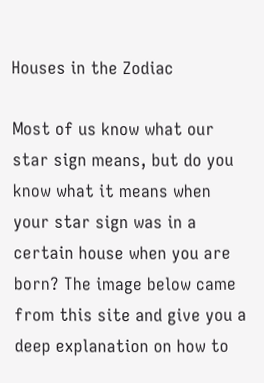Houses in the Zodiac

Most of us know what our star sign means, but do you know what it means when your star sign was in a certain house when you are born? The image below came from this site and give you a deep explanation on how to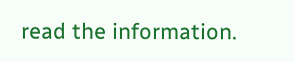read the information.